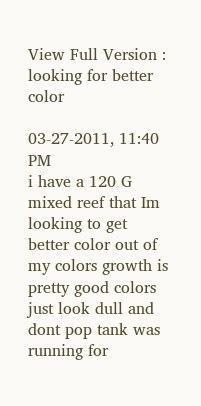View Full Version : looking for better color

03-27-2011, 11:40 PM
i have a 120 G mixed reef that Im looking to get better color out of my colors growth is pretty good colors just look dull and dont pop tank was running for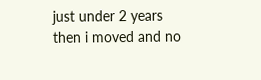just under 2 years then i moved and no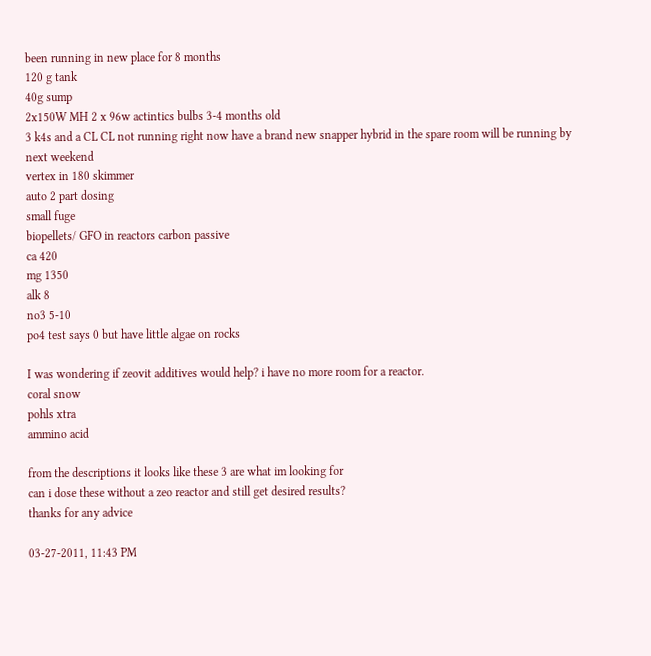been running in new place for 8 months
120 g tank
40g sump
2x150W MH 2 x 96w actintics bulbs 3-4 months old
3 k4s and a CL CL not running right now have a brand new snapper hybrid in the spare room will be running by next weekend
vertex in 180 skimmer
auto 2 part dosing
small fuge
biopellets/ GFO in reactors carbon passive
ca 420
mg 1350
alk 8
no3 5-10
po4 test says 0 but have little algae on rocks

I was wondering if zeovit additives would help? i have no more room for a reactor.
coral snow
pohls xtra
ammino acid

from the descriptions it looks like these 3 are what im looking for
can i dose these without a zeo reactor and still get desired results?
thanks for any advice

03-27-2011, 11:43 PM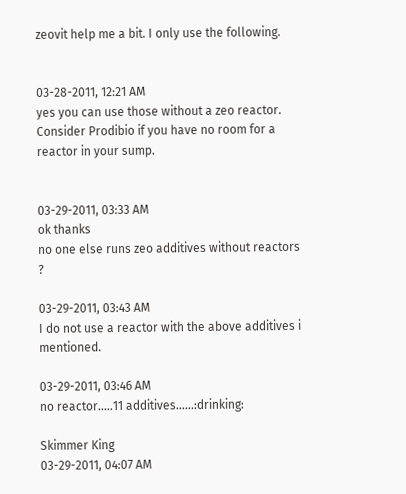zeovit help me a bit. I only use the following.


03-28-2011, 12:21 AM
yes you can use those without a zeo reactor. Consider Prodibio if you have no room for a reactor in your sump.


03-29-2011, 03:33 AM
ok thanks
no one else runs zeo additives without reactors ?

03-29-2011, 03:43 AM
I do not use a reactor with the above additives i mentioned.

03-29-2011, 03:46 AM
no reactor.....11 additives......:drinking:

Skimmer King
03-29-2011, 04:07 AM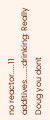no reactor.....11 additives......:drinking: Really Doug you dont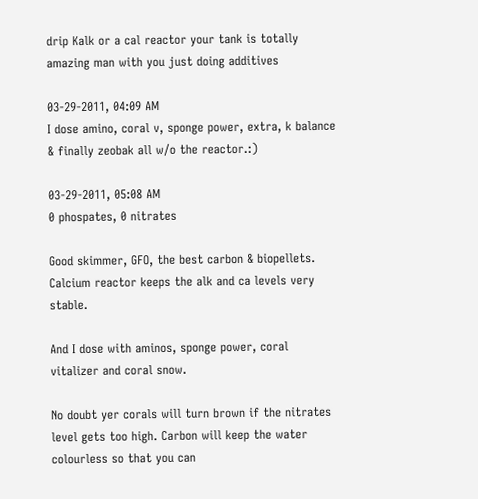drip Kalk or a cal reactor your tank is totally amazing man with you just doing additives

03-29-2011, 04:09 AM
I dose amino, coral v, sponge power, extra, k balance & finally zeobak all w/o the reactor.:)

03-29-2011, 05:08 AM
0 phospates, 0 nitrates

Good skimmer, GFO, the best carbon & biopellets. Calcium reactor keeps the alk and ca levels very stable.

And I dose with aminos, sponge power, coral vitalizer and coral snow.

No doubt yer corals will turn brown if the nitrates level gets too high. Carbon will keep the water colourless so that you can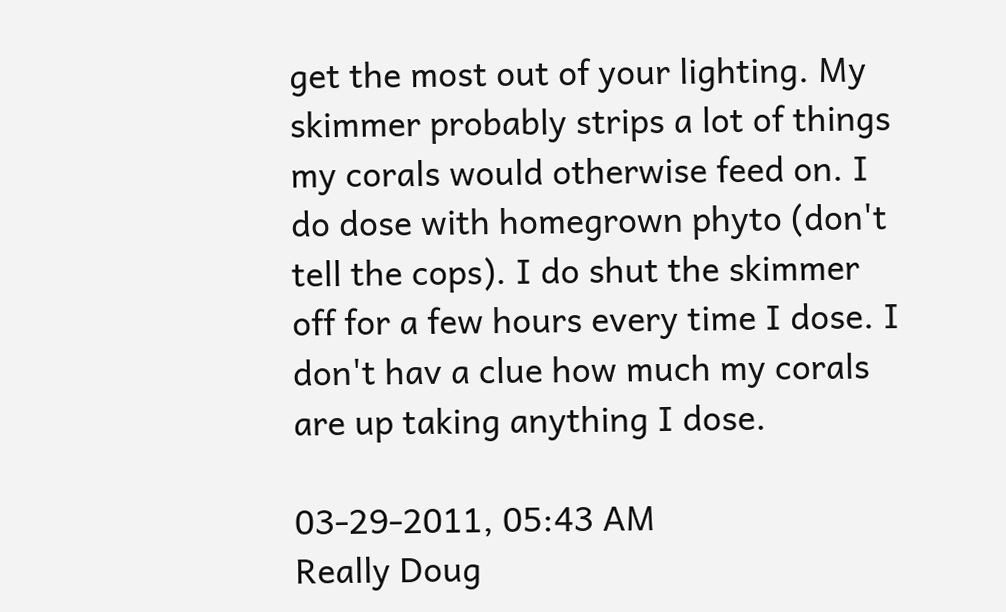get the most out of your lighting. My skimmer probably strips a lot of things my corals would otherwise feed on. I do dose with homegrown phyto (don't tell the cops). I do shut the skimmer off for a few hours every time I dose. I don't hav a clue how much my corals are up taking anything I dose.

03-29-2011, 05:43 AM
Really Doug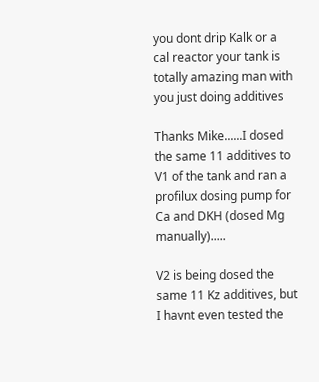you dont drip Kalk or a cal reactor your tank is totally amazing man with you just doing additives

Thanks Mike......I dosed the same 11 additives to V1 of the tank and ran a profilux dosing pump for Ca and DKH (dosed Mg manually).....

V2 is being dosed the same 11 Kz additives, but I havnt even tested the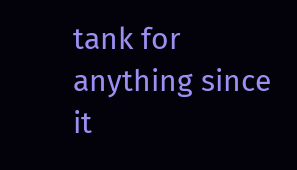tank for anything since it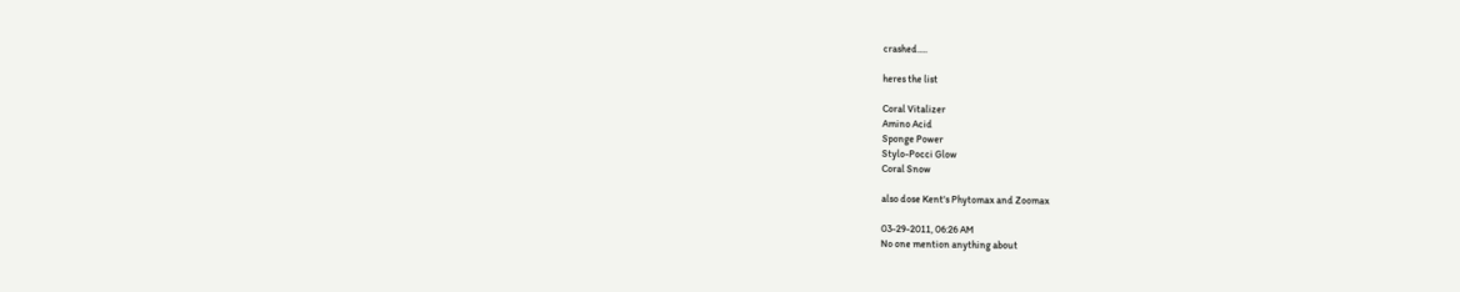crashed.....

heres the list

Coral Vitalizer
Amino Acid
Sponge Power
Stylo-Pocci Glow
Coral Snow

also dose Kent's Phytomax and Zoomax

03-29-2011, 06:26 AM
No one mention anything about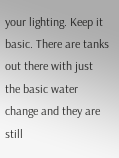your lighting. Keep it basic. There are tanks out there with just the basic water change and they are still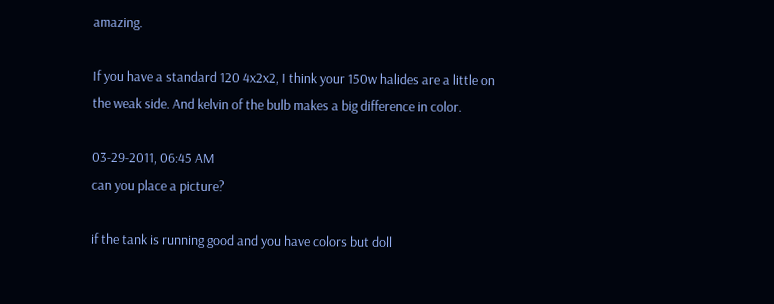amazing.

If you have a standard 120 4x2x2, I think your 150w halides are a little on the weak side. And kelvin of the bulb makes a big difference in color.

03-29-2011, 06:45 AM
can you place a picture?

if the tank is running good and you have colors but doll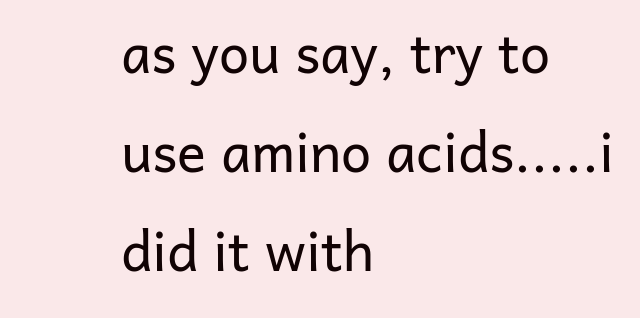as you say, try to use amino acids.....i did it with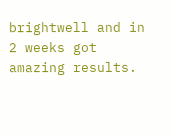brightwell and in 2 weeks got amazing results.